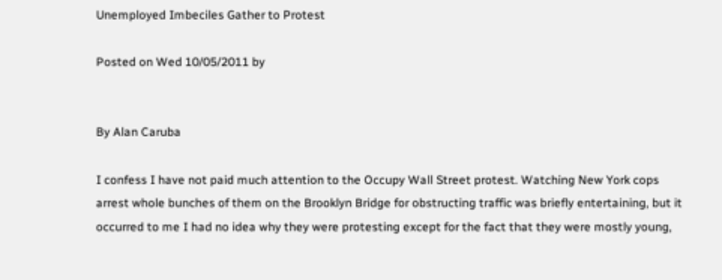Unemployed Imbeciles Gather to Protest

Posted on Wed 10/05/2011 by


By Alan Caruba

I confess I have not paid much attention to the Occupy Wall Street protest. Watching New York cops arrest whole bunches of them on the Brooklyn Bridge for obstructing traffic was briefly entertaining, but it occurred to me I had no idea why they were protesting except for the fact that they were mostly young,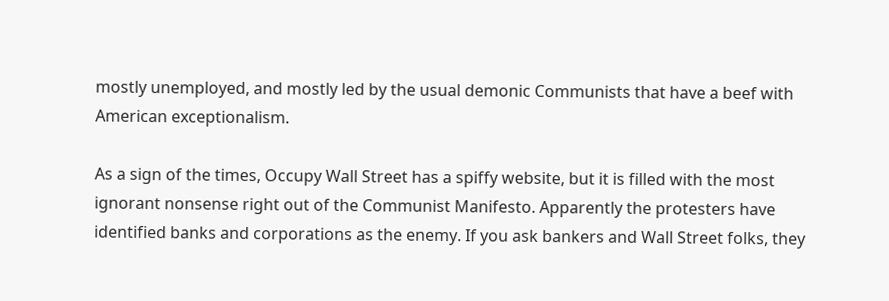mostly unemployed, and mostly led by the usual demonic Communists that have a beef with American exceptionalism.

As a sign of the times, Occupy Wall Street has a spiffy website, but it is filled with the most ignorant nonsense right out of the Communist Manifesto. Apparently the protesters have identified banks and corporations as the enemy. If you ask bankers and Wall Street folks, they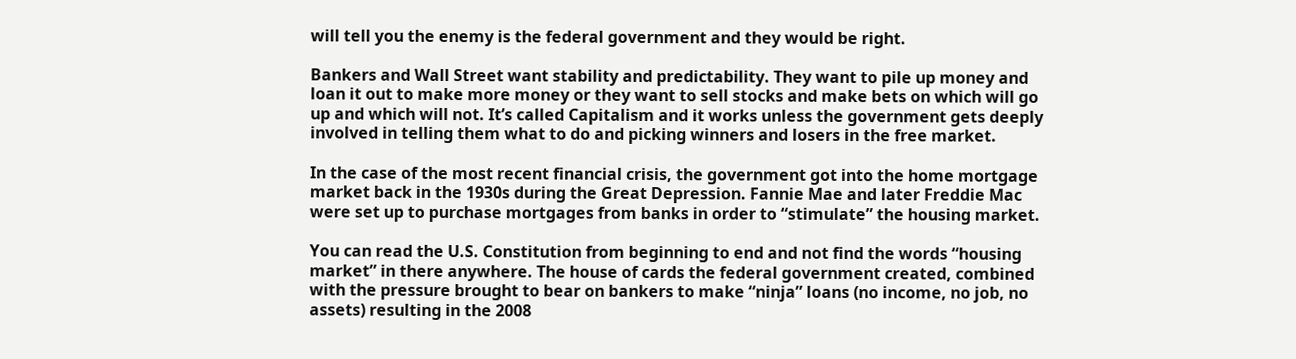will tell you the enemy is the federal government and they would be right.

Bankers and Wall Street want stability and predictability. They want to pile up money and loan it out to make more money or they want to sell stocks and make bets on which will go up and which will not. It’s called Capitalism and it works unless the government gets deeply involved in telling them what to do and picking winners and losers in the free market.

In the case of the most recent financial crisis, the government got into the home mortgage market back in the 1930s during the Great Depression. Fannie Mae and later Freddie Mac were set up to purchase mortgages from banks in order to “stimulate” the housing market.

You can read the U.S. Constitution from beginning to end and not find the words “housing market” in there anywhere. The house of cards the federal government created, combined with the pressure brought to bear on bankers to make “ninja” loans (no income, no job, no assets) resulting in the 2008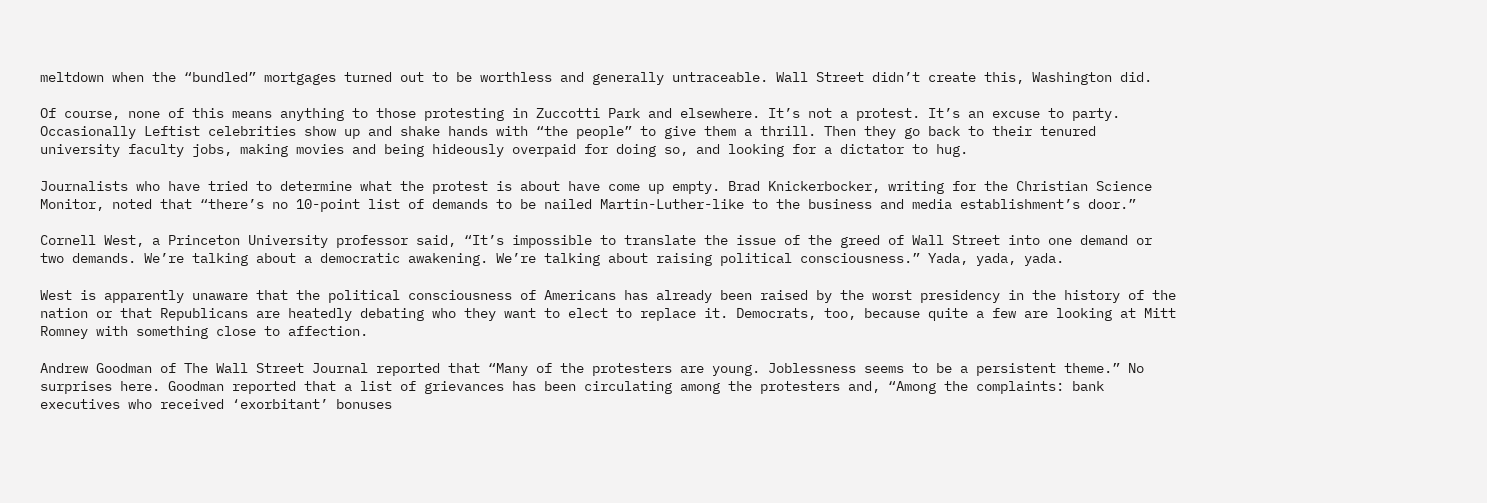meltdown when the “bundled” mortgages turned out to be worthless and generally untraceable. Wall Street didn’t create this, Washington did.

Of course, none of this means anything to those protesting in Zuccotti Park and elsewhere. It’s not a protest. It’s an excuse to party. Occasionally Leftist celebrities show up and shake hands with “the people” to give them a thrill. Then they go back to their tenured university faculty jobs, making movies and being hideously overpaid for doing so, and looking for a dictator to hug.

Journalists who have tried to determine what the protest is about have come up empty. Brad Knickerbocker, writing for the Christian Science Monitor, noted that “there’s no 10-point list of demands to be nailed Martin-Luther-like to the business and media establishment’s door.”

Cornell West, a Princeton University professor said, “It’s impossible to translate the issue of the greed of Wall Street into one demand or two demands. We’re talking about a democratic awakening. We’re talking about raising political consciousness.” Yada, yada, yada.

West is apparently unaware that the political consciousness of Americans has already been raised by the worst presidency in the history of the nation or that Republicans are heatedly debating who they want to elect to replace it. Democrats, too, because quite a few are looking at Mitt Romney with something close to affection.

Andrew Goodman of The Wall Street Journal reported that “Many of the protesters are young. Joblessness seems to be a persistent theme.” No surprises here. Goodman reported that a list of grievances has been circulating among the protesters and, “Among the complaints: bank executives who received ‘exorbitant’ bonuses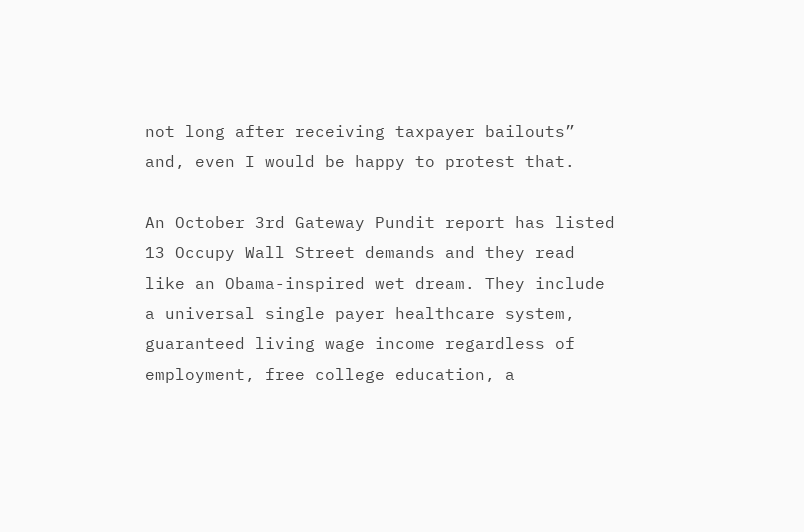not long after receiving taxpayer bailouts” and, even I would be happy to protest that.

An October 3rd Gateway Pundit report has listed 13 Occupy Wall Street demands and they read like an Obama-inspired wet dream. They include a universal single payer healthcare system, guaranteed living wage income regardless of employment, free college education, a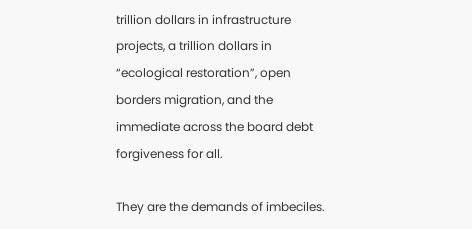trillion dollars in infrastructure projects, a trillion dollars in “ecological restoration”, open borders migration, and the immediate across the board debt forgiveness for all.

They are the demands of imbeciles.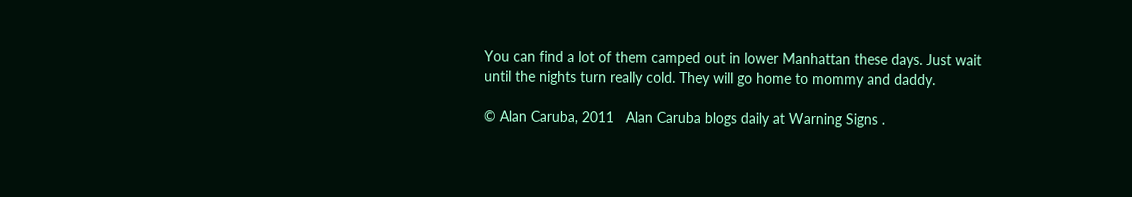You can find a lot of them camped out in lower Manhattan these days. Just wait until the nights turn really cold. They will go home to mommy and daddy.

© Alan Caruba, 2011   Alan Caruba blogs daily at Warning Signs .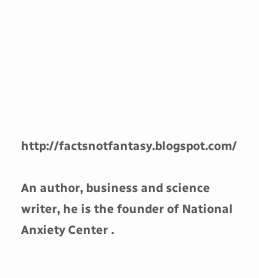http://factsnotfantasy.blogspot.com/

An author, business and science writer, he is the founder of National Anxiety Center .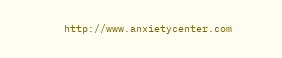http://www.anxietycenter.com